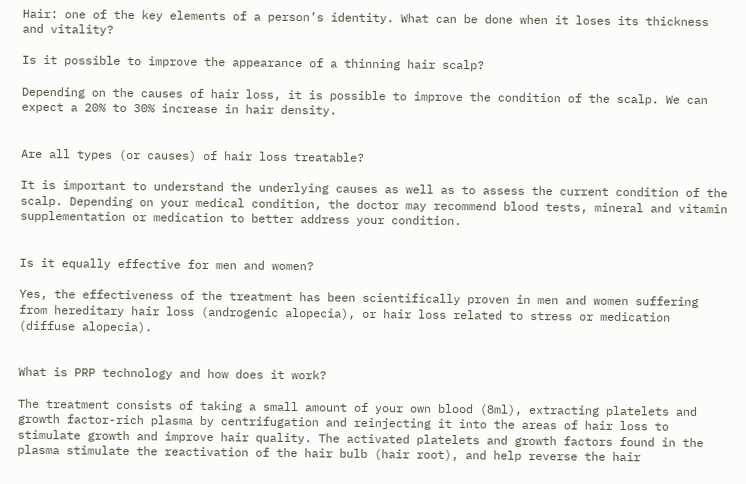Hair: one of the key elements of a person’s identity. What can be done when it loses its thickness and vitality?

Is it possible to improve the appearance of a thinning hair scalp?

Depending on the causes of hair loss, it is possible to improve the condition of the scalp. We can expect a 20% to 30% increase in hair density.


Are all types (or causes) of hair loss treatable?

It is important to understand the underlying causes as well as to assess the current condition of the scalp. Depending on your medical condition, the doctor may recommend blood tests, mineral and vitamin supplementation or medication to better address your condition.


Is it equally effective for men and women?

Yes, the effectiveness of the treatment has been scientifically proven in men and women suffering from hereditary hair loss (androgenic alopecia), or hair loss related to stress or medication (diffuse alopecia).


What is PRP technology and how does it work?

The treatment consists of taking a small amount of your own blood (8ml), extracting platelets and growth factor-rich plasma by centrifugation and reinjecting it into the areas of hair loss to stimulate growth and improve hair quality. The activated platelets and growth factors found in the plasma stimulate the reactivation of the hair bulb (hair root), and help reverse the hair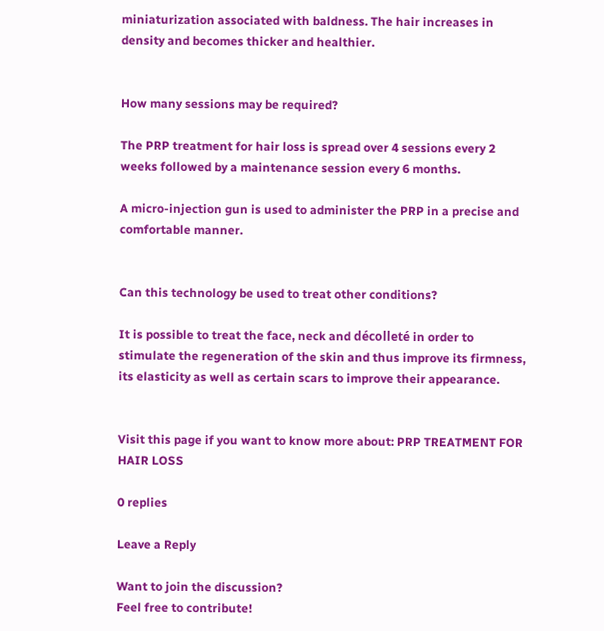miniaturization associated with baldness. The hair increases in density and becomes thicker and healthier.


How many sessions may be required?

The PRP treatment for hair loss is spread over 4 sessions every 2 weeks followed by a maintenance session every 6 months.

A micro-injection gun is used to administer the PRP in a precise and comfortable manner.


Can this technology be used to treat other conditions?

It is possible to treat the face, neck and décolleté in order to stimulate the regeneration of the skin and thus improve its firmness, its elasticity as well as certain scars to improve their appearance.


Visit this page if you want to know more about: PRP TREATMENT FOR HAIR LOSS

0 replies

Leave a Reply

Want to join the discussion?
Feel free to contribute!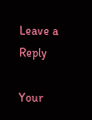Leave a Reply

Your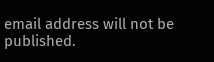email address will not be published.